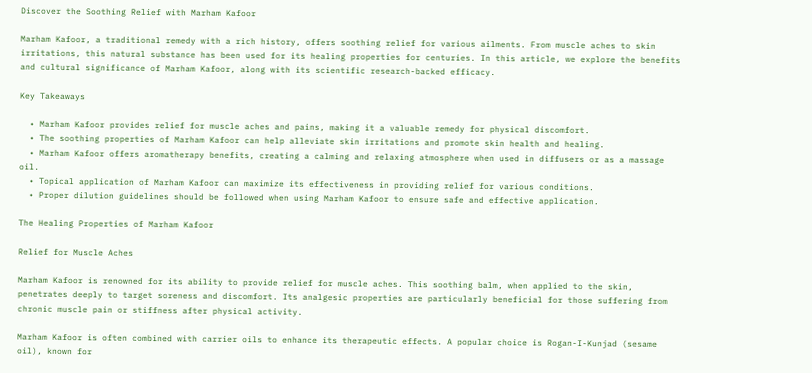Discover the Soothing Relief with Marham Kafoor

Marham Kafoor, a traditional remedy with a rich history, offers soothing relief for various ailments. From muscle aches to skin irritations, this natural substance has been used for its healing properties for centuries. In this article, we explore the benefits and cultural significance of Marham Kafoor, along with its scientific research-backed efficacy.

Key Takeaways

  • Marham Kafoor provides relief for muscle aches and pains, making it a valuable remedy for physical discomfort.
  • The soothing properties of Marham Kafoor can help alleviate skin irritations and promote skin health and healing.
  • Marham Kafoor offers aromatherapy benefits, creating a calming and relaxing atmosphere when used in diffusers or as a massage oil.
  • Topical application of Marham Kafoor can maximize its effectiveness in providing relief for various conditions.
  • Proper dilution guidelines should be followed when using Marham Kafoor to ensure safe and effective application.

The Healing Properties of Marham Kafoor

Relief for Muscle Aches

Marham Kafoor is renowned for its ability to provide relief for muscle aches. This soothing balm, when applied to the skin, penetrates deeply to target soreness and discomfort. Its analgesic properties are particularly beneficial for those suffering from chronic muscle pain or stiffness after physical activity.

Marham Kafoor is often combined with carrier oils to enhance its therapeutic effects. A popular choice is Rogan-I-Kunjad (sesame oil), known for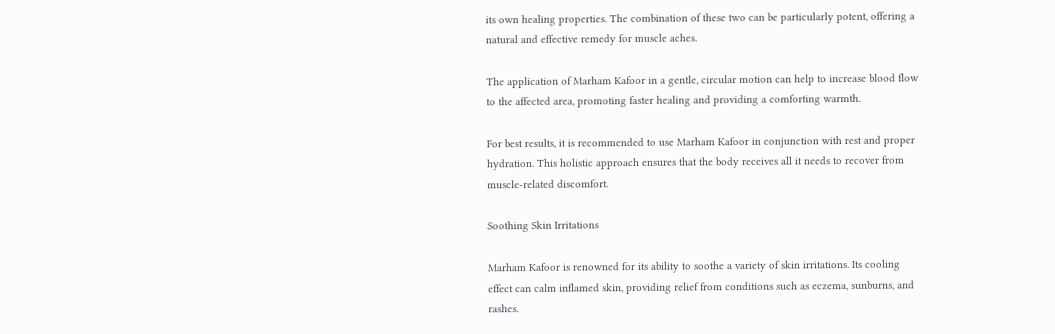its own healing properties. The combination of these two can be particularly potent, offering a natural and effective remedy for muscle aches.

The application of Marham Kafoor in a gentle, circular motion can help to increase blood flow to the affected area, promoting faster healing and providing a comforting warmth.

For best results, it is recommended to use Marham Kafoor in conjunction with rest and proper hydration. This holistic approach ensures that the body receives all it needs to recover from muscle-related discomfort.

Soothing Skin Irritations

Marham Kafoor is renowned for its ability to soothe a variety of skin irritations. Its cooling effect can calm inflamed skin, providing relief from conditions such as eczema, sunburns, and rashes.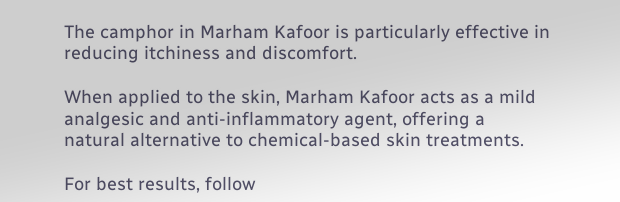The camphor in Marham Kafoor is particularly effective in reducing itchiness and discomfort.

When applied to the skin, Marham Kafoor acts as a mild analgesic and anti-inflammatory agent, offering a natural alternative to chemical-based skin treatments.

For best results, follow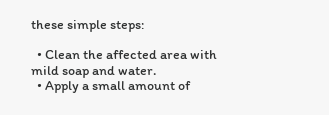these simple steps:

  • Clean the affected area with mild soap and water.
  • Apply a small amount of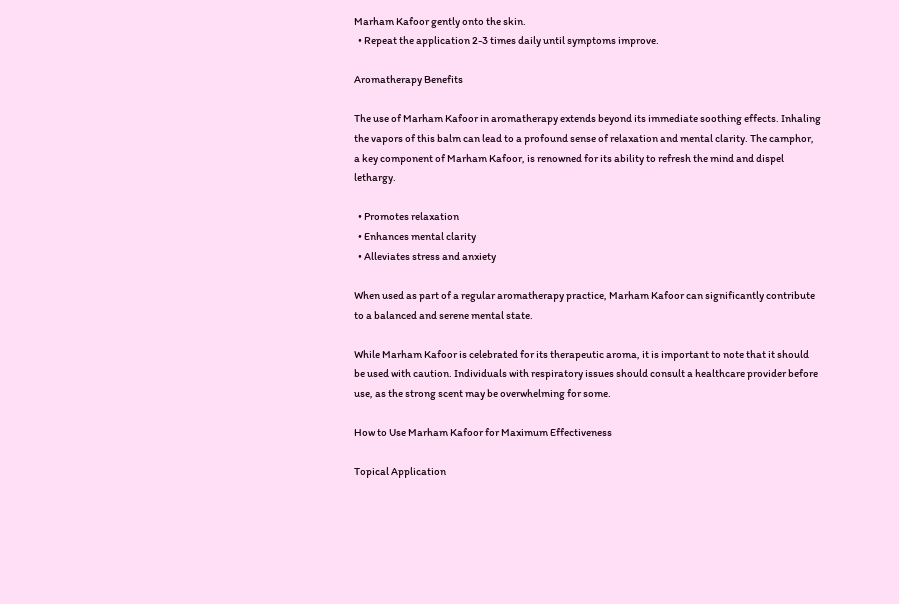Marham Kafoor gently onto the skin.
  • Repeat the application 2-3 times daily until symptoms improve.

Aromatherapy Benefits

The use of Marham Kafoor in aromatherapy extends beyond its immediate soothing effects. Inhaling the vapors of this balm can lead to a profound sense of relaxation and mental clarity. The camphor, a key component of Marham Kafoor, is renowned for its ability to refresh the mind and dispel lethargy.

  • Promotes relaxation
  • Enhances mental clarity
  • Alleviates stress and anxiety

When used as part of a regular aromatherapy practice, Marham Kafoor can significantly contribute to a balanced and serene mental state.

While Marham Kafoor is celebrated for its therapeutic aroma, it is important to note that it should be used with caution. Individuals with respiratory issues should consult a healthcare provider before use, as the strong scent may be overwhelming for some.

How to Use Marham Kafoor for Maximum Effectiveness

Topical Application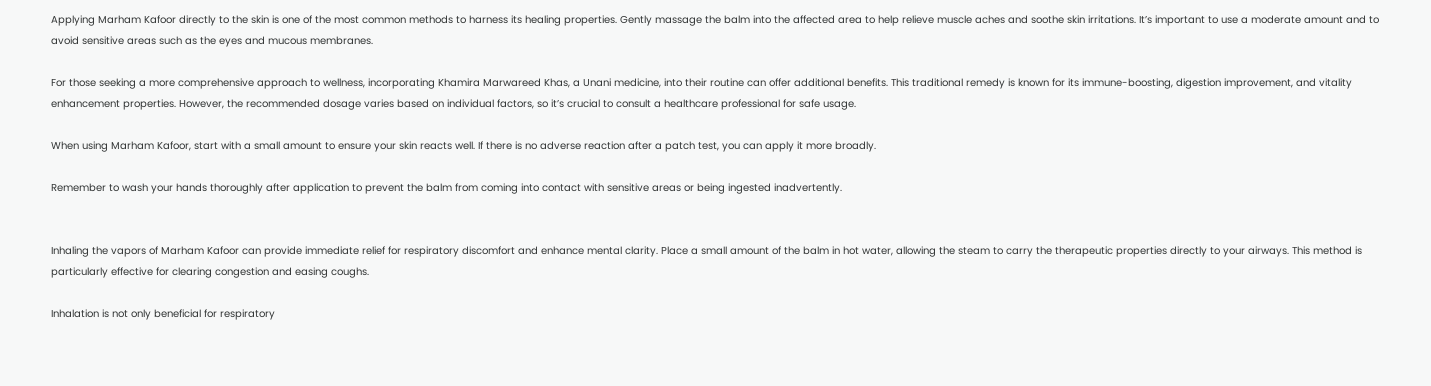Applying Marham Kafoor directly to the skin is one of the most common methods to harness its healing properties. Gently massage the balm into the affected area to help relieve muscle aches and soothe skin irritations. It’s important to use a moderate amount and to avoid sensitive areas such as the eyes and mucous membranes.

For those seeking a more comprehensive approach to wellness, incorporating Khamira Marwareed Khas, a Unani medicine, into their routine can offer additional benefits. This traditional remedy is known for its immune-boosting, digestion improvement, and vitality enhancement properties. However, the recommended dosage varies based on individual factors, so it’s crucial to consult a healthcare professional for safe usage.

When using Marham Kafoor, start with a small amount to ensure your skin reacts well. If there is no adverse reaction after a patch test, you can apply it more broadly.

Remember to wash your hands thoroughly after application to prevent the balm from coming into contact with sensitive areas or being ingested inadvertently.


Inhaling the vapors of Marham Kafoor can provide immediate relief for respiratory discomfort and enhance mental clarity. Place a small amount of the balm in hot water, allowing the steam to carry the therapeutic properties directly to your airways. This method is particularly effective for clearing congestion and easing coughs.

Inhalation is not only beneficial for respiratory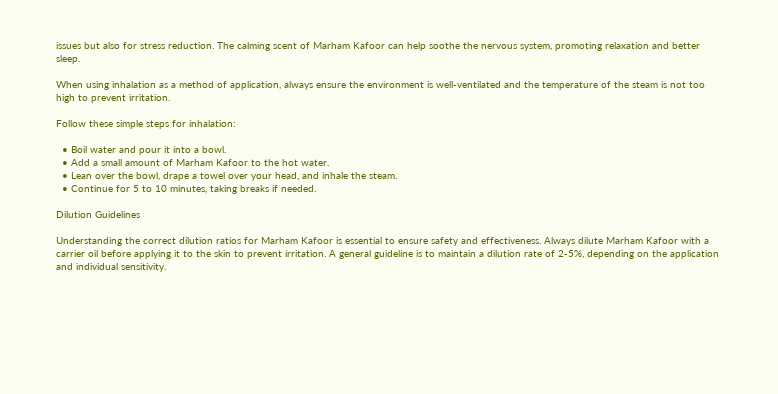issues but also for stress reduction. The calming scent of Marham Kafoor can help soothe the nervous system, promoting relaxation and better sleep.

When using inhalation as a method of application, always ensure the environment is well-ventilated and the temperature of the steam is not too high to prevent irritation.

Follow these simple steps for inhalation:

  • Boil water and pour it into a bowl.
  • Add a small amount of Marham Kafoor to the hot water.
  • Lean over the bowl, drape a towel over your head, and inhale the steam.
  • Continue for 5 to 10 minutes, taking breaks if needed.

Dilution Guidelines

Understanding the correct dilution ratios for Marham Kafoor is essential to ensure safety and effectiveness. Always dilute Marham Kafoor with a carrier oil before applying it to the skin to prevent irritation. A general guideline is to maintain a dilution rate of 2-5%, depending on the application and individual sensitivity.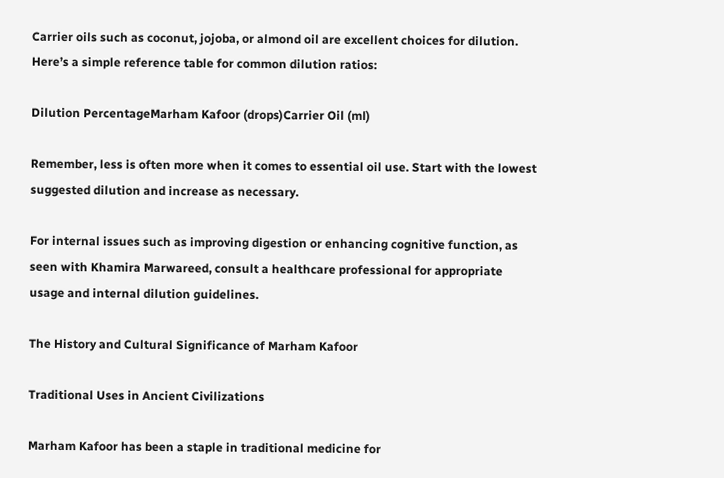Carrier oils such as coconut, jojoba, or almond oil are excellent choices for dilution. Here’s a simple reference table for common dilution ratios:

Dilution PercentageMarham Kafoor (drops)Carrier Oil (ml)

Remember, less is often more when it comes to essential oil use. Start with the lowest suggested dilution and increase as necessary.

For internal issues such as improving digestion or enhancing cognitive function, as seen with Khamira Marwareed, consult a healthcare professional for appropriate usage and internal dilution guidelines.

The History and Cultural Significance of Marham Kafoor

Traditional Uses in Ancient Civilizations

Marham Kafoor has been a staple in traditional medicine for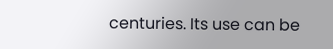centuries. Its use can be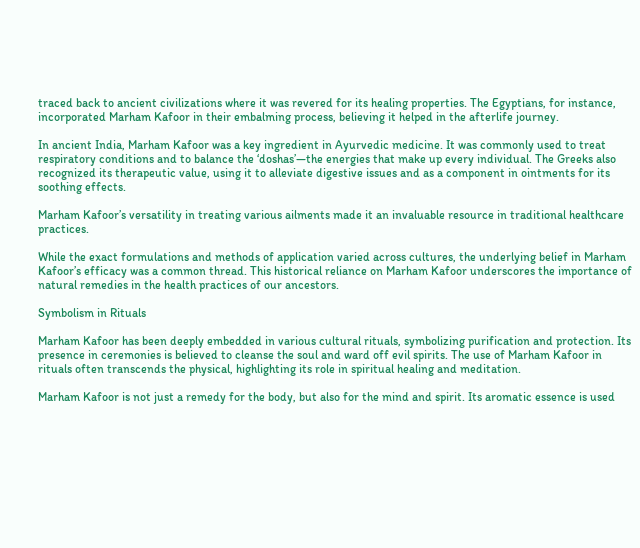traced back to ancient civilizations where it was revered for its healing properties. The Egyptians, for instance, incorporated Marham Kafoor in their embalming process, believing it helped in the afterlife journey.

In ancient India, Marham Kafoor was a key ingredient in Ayurvedic medicine. It was commonly used to treat respiratory conditions and to balance the ‘doshas’—the energies that make up every individual. The Greeks also recognized its therapeutic value, using it to alleviate digestive issues and as a component in ointments for its soothing effects.

Marham Kafoor’s versatility in treating various ailments made it an invaluable resource in traditional healthcare practices.

While the exact formulations and methods of application varied across cultures, the underlying belief in Marham Kafoor’s efficacy was a common thread. This historical reliance on Marham Kafoor underscores the importance of natural remedies in the health practices of our ancestors.

Symbolism in Rituals

Marham Kafoor has been deeply embedded in various cultural rituals, symbolizing purification and protection. Its presence in ceremonies is believed to cleanse the soul and ward off evil spirits. The use of Marham Kafoor in rituals often transcends the physical, highlighting its role in spiritual healing and meditation.

Marham Kafoor is not just a remedy for the body, but also for the mind and spirit. Its aromatic essence is used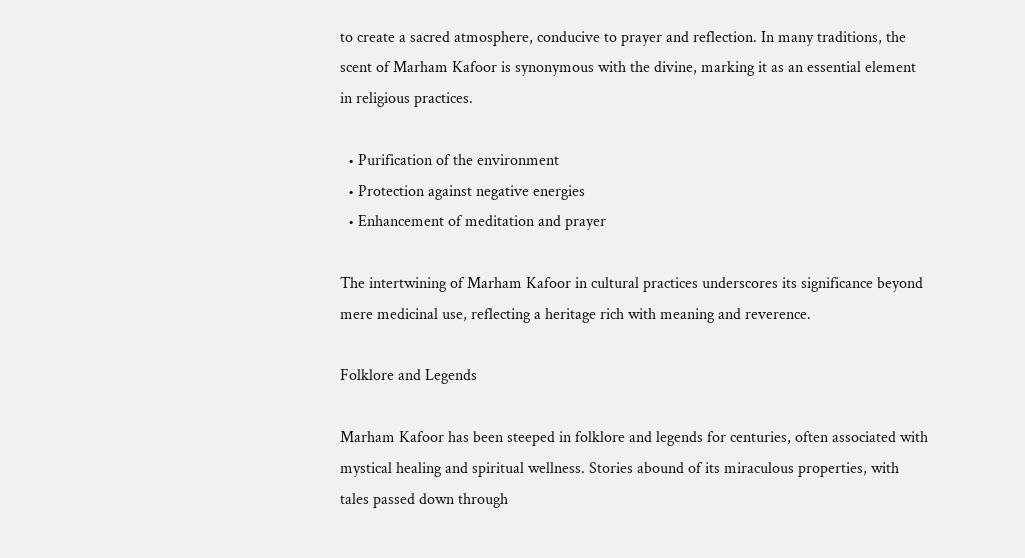to create a sacred atmosphere, conducive to prayer and reflection. In many traditions, the scent of Marham Kafoor is synonymous with the divine, marking it as an essential element in religious practices.

  • Purification of the environment
  • Protection against negative energies
  • Enhancement of meditation and prayer

The intertwining of Marham Kafoor in cultural practices underscores its significance beyond mere medicinal use, reflecting a heritage rich with meaning and reverence.

Folklore and Legends

Marham Kafoor has been steeped in folklore and legends for centuries, often associated with mystical healing and spiritual wellness. Stories abound of its miraculous properties, with tales passed down through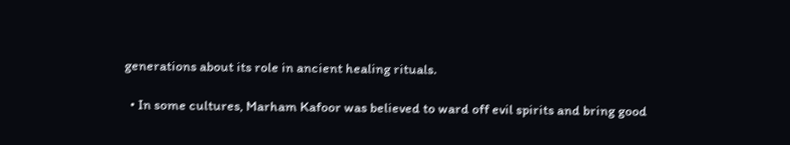generations about its role in ancient healing rituals.

  • In some cultures, Marham Kafoor was believed to ward off evil spirits and bring good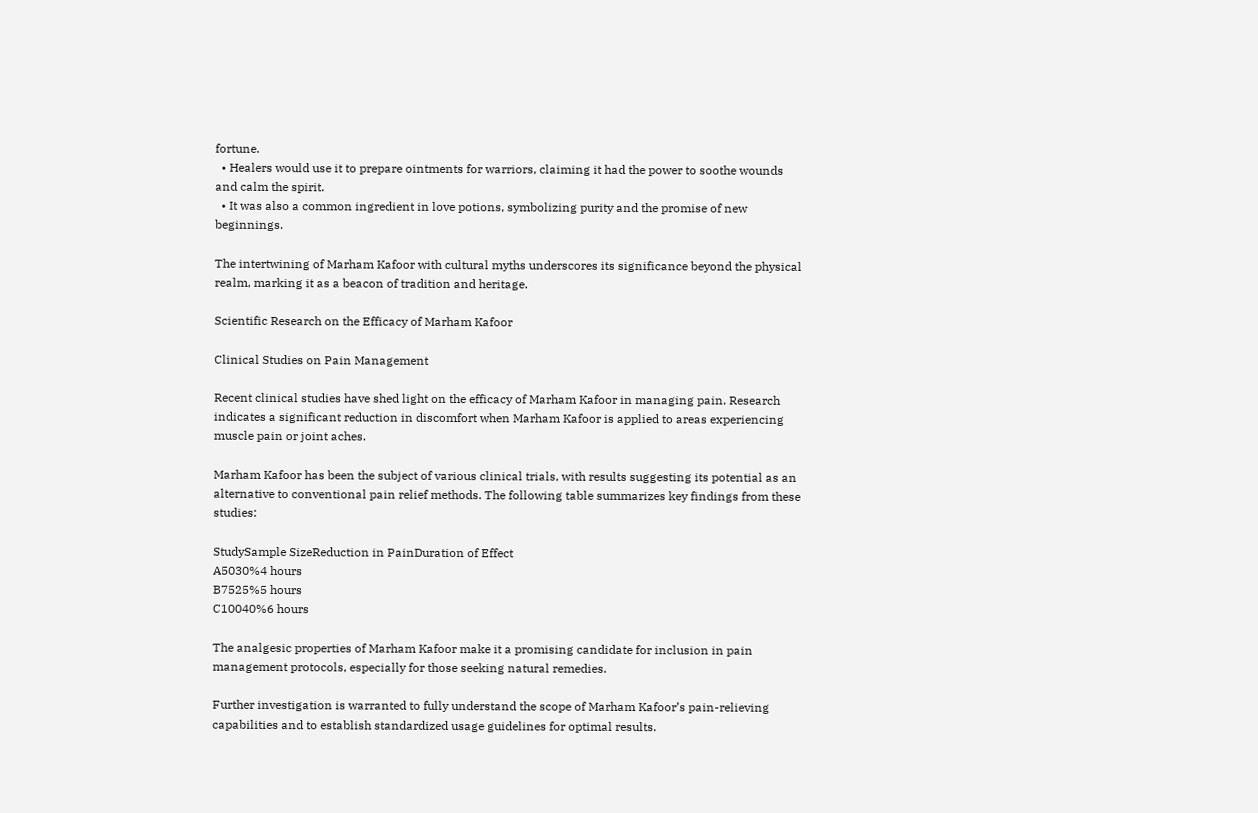fortune.
  • Healers would use it to prepare ointments for warriors, claiming it had the power to soothe wounds and calm the spirit.
  • It was also a common ingredient in love potions, symbolizing purity and the promise of new beginnings.

The intertwining of Marham Kafoor with cultural myths underscores its significance beyond the physical realm, marking it as a beacon of tradition and heritage.

Scientific Research on the Efficacy of Marham Kafoor

Clinical Studies on Pain Management

Recent clinical studies have shed light on the efficacy of Marham Kafoor in managing pain. Research indicates a significant reduction in discomfort when Marham Kafoor is applied to areas experiencing muscle pain or joint aches.

Marham Kafoor has been the subject of various clinical trials, with results suggesting its potential as an alternative to conventional pain relief methods. The following table summarizes key findings from these studies:

StudySample SizeReduction in PainDuration of Effect
A5030%4 hours
B7525%5 hours
C10040%6 hours

The analgesic properties of Marham Kafoor make it a promising candidate for inclusion in pain management protocols, especially for those seeking natural remedies.

Further investigation is warranted to fully understand the scope of Marham Kafoor’s pain-relieving capabilities and to establish standardized usage guidelines for optimal results.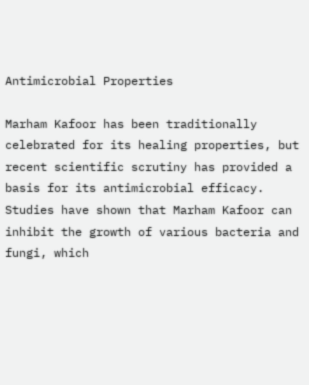Antimicrobial Properties

Marham Kafoor has been traditionally celebrated for its healing properties, but recent scientific scrutiny has provided a basis for its antimicrobial efficacy. Studies have shown that Marham Kafoor can inhibit the growth of various bacteria and fungi, which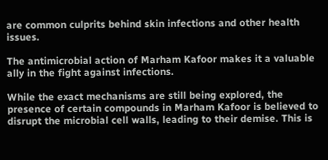are common culprits behind skin infections and other health issues.

The antimicrobial action of Marham Kafoor makes it a valuable ally in the fight against infections.

While the exact mechanisms are still being explored, the presence of certain compounds in Marham Kafoor is believed to disrupt the microbial cell walls, leading to their demise. This is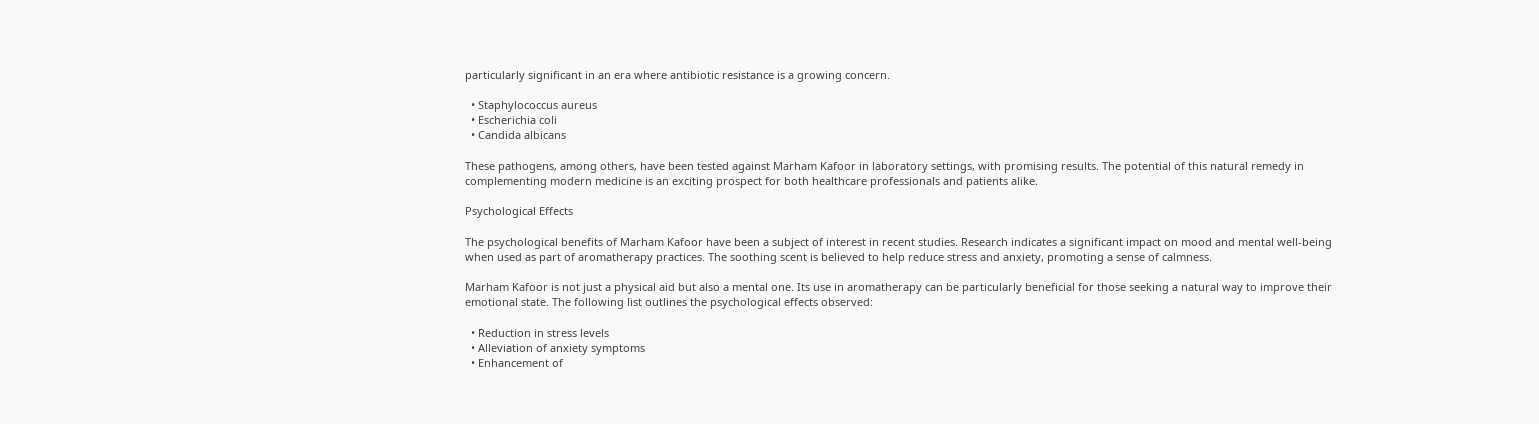particularly significant in an era where antibiotic resistance is a growing concern.

  • Staphylococcus aureus
  • Escherichia coli
  • Candida albicans

These pathogens, among others, have been tested against Marham Kafoor in laboratory settings, with promising results. The potential of this natural remedy in complementing modern medicine is an exciting prospect for both healthcare professionals and patients alike.

Psychological Effects

The psychological benefits of Marham Kafoor have been a subject of interest in recent studies. Research indicates a significant impact on mood and mental well-being when used as part of aromatherapy practices. The soothing scent is believed to help reduce stress and anxiety, promoting a sense of calmness.

Marham Kafoor is not just a physical aid but also a mental one. Its use in aromatherapy can be particularly beneficial for those seeking a natural way to improve their emotional state. The following list outlines the psychological effects observed:

  • Reduction in stress levels
  • Alleviation of anxiety symptoms
  • Enhancement of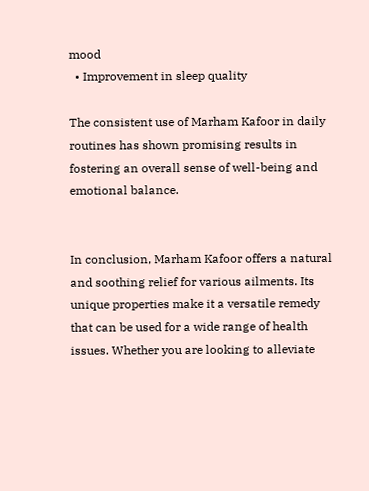mood
  • Improvement in sleep quality

The consistent use of Marham Kafoor in daily routines has shown promising results in fostering an overall sense of well-being and emotional balance.


In conclusion, Marham Kafoor offers a natural and soothing relief for various ailments. Its unique properties make it a versatile remedy that can be used for a wide range of health issues. Whether you are looking to alleviate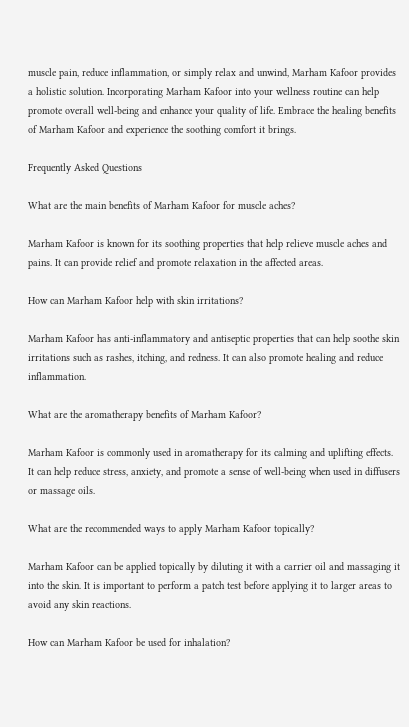muscle pain, reduce inflammation, or simply relax and unwind, Marham Kafoor provides a holistic solution. Incorporating Marham Kafoor into your wellness routine can help promote overall well-being and enhance your quality of life. Embrace the healing benefits of Marham Kafoor and experience the soothing comfort it brings.

Frequently Asked Questions

What are the main benefits of Marham Kafoor for muscle aches?

Marham Kafoor is known for its soothing properties that help relieve muscle aches and pains. It can provide relief and promote relaxation in the affected areas.

How can Marham Kafoor help with skin irritations?

Marham Kafoor has anti-inflammatory and antiseptic properties that can help soothe skin irritations such as rashes, itching, and redness. It can also promote healing and reduce inflammation.

What are the aromatherapy benefits of Marham Kafoor?

Marham Kafoor is commonly used in aromatherapy for its calming and uplifting effects. It can help reduce stress, anxiety, and promote a sense of well-being when used in diffusers or massage oils.

What are the recommended ways to apply Marham Kafoor topically?

Marham Kafoor can be applied topically by diluting it with a carrier oil and massaging it into the skin. It is important to perform a patch test before applying it to larger areas to avoid any skin reactions.

How can Marham Kafoor be used for inhalation?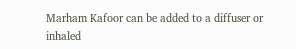Marham Kafoor can be added to a diffuser or inhaled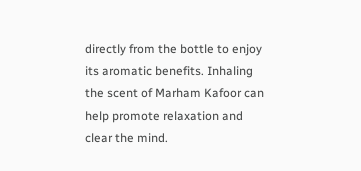directly from the bottle to enjoy its aromatic benefits. Inhaling the scent of Marham Kafoor can help promote relaxation and clear the mind.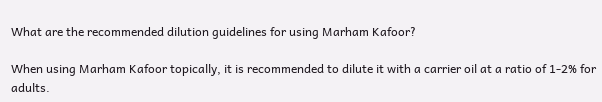What are the recommended dilution guidelines for using Marham Kafoor?

When using Marham Kafoor topically, it is recommended to dilute it with a carrier oil at a ratio of 1-2% for adults.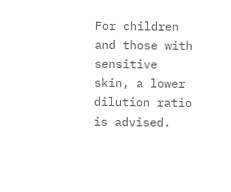For children and those with sensitive skin, a lower dilution ratio is advised.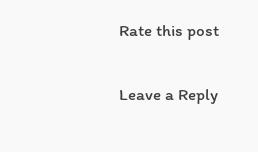Rate this post

Leave a Reply